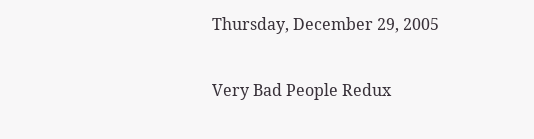Thursday, December 29, 2005

Very Bad People Redux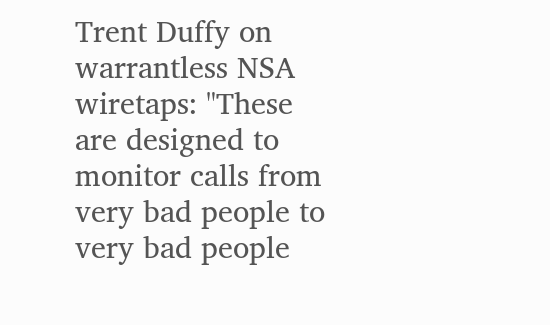Trent Duffy on warrantless NSA wiretaps: "These are designed to monitor calls from very bad people to very bad people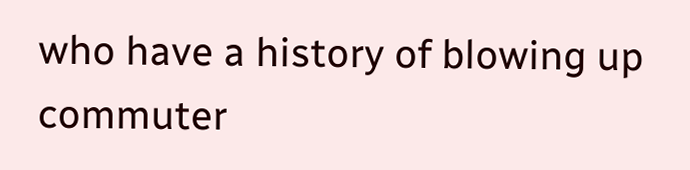who have a history of blowing up commuter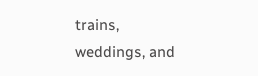trains, weddings, and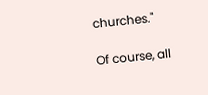churches."

Of course, all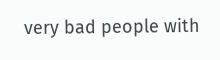very bad people with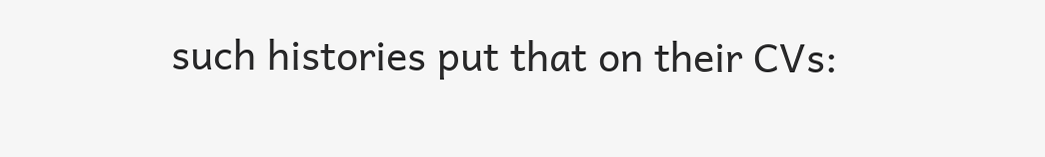such histories put that on their CVs: